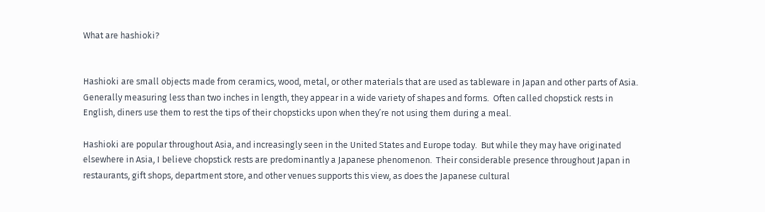What are hashioki?


Hashioki are small objects made from ceramics, wood, metal, or other materials that are used as tableware in Japan and other parts of Asia.  Generally measuring less than two inches in length, they appear in a wide variety of shapes and forms.  Often called chopstick rests in English, diners use them to rest the tips of their chopsticks upon when they’re not using them during a meal.

Hashioki are popular throughout Asia, and increasingly seen in the United States and Europe today.  But while they may have originated elsewhere in Asia, I believe chopstick rests are predominantly a Japanese phenomenon.  Their considerable presence throughout Japan in restaurants, gift shops, department store, and other venues supports this view, as does the Japanese cultural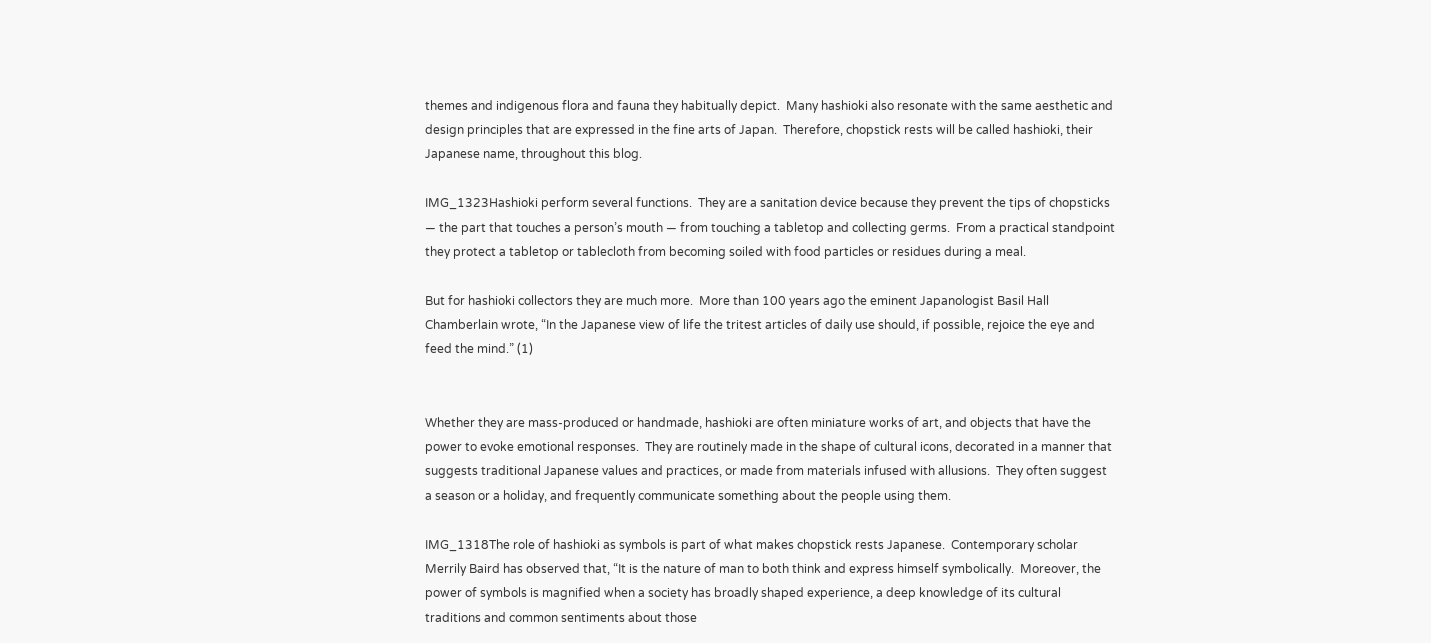themes and indigenous flora and fauna they habitually depict.  Many hashioki also resonate with the same aesthetic and design principles that are expressed in the fine arts of Japan.  Therefore, chopstick rests will be called hashioki, their Japanese name, throughout this blog.

IMG_1323Hashioki perform several functions.  They are a sanitation device because they prevent the tips of chopsticks — the part that touches a person’s mouth — from touching a tabletop and collecting germs.  From a practical standpoint they protect a tabletop or tablecloth from becoming soiled with food particles or residues during a meal.

But for hashioki collectors they are much more.  More than 100 years ago the eminent Japanologist Basil Hall Chamberlain wrote, “In the Japanese view of life the tritest articles of daily use should, if possible, rejoice the eye and feed the mind.” (1)


Whether they are mass-produced or handmade, hashioki are often miniature works of art, and objects that have the power to evoke emotional responses.  They are routinely made in the shape of cultural icons, decorated in a manner that suggests traditional Japanese values and practices, or made from materials infused with allusions.  They often suggest a season or a holiday, and frequently communicate something about the people using them.

IMG_1318The role of hashioki as symbols is part of what makes chopstick rests Japanese.  Contemporary scholar Merrily Baird has observed that, “It is the nature of man to both think and express himself symbolically.  Moreover, the power of symbols is magnified when a society has broadly shaped experience, a deep knowledge of its cultural traditions and common sentiments about those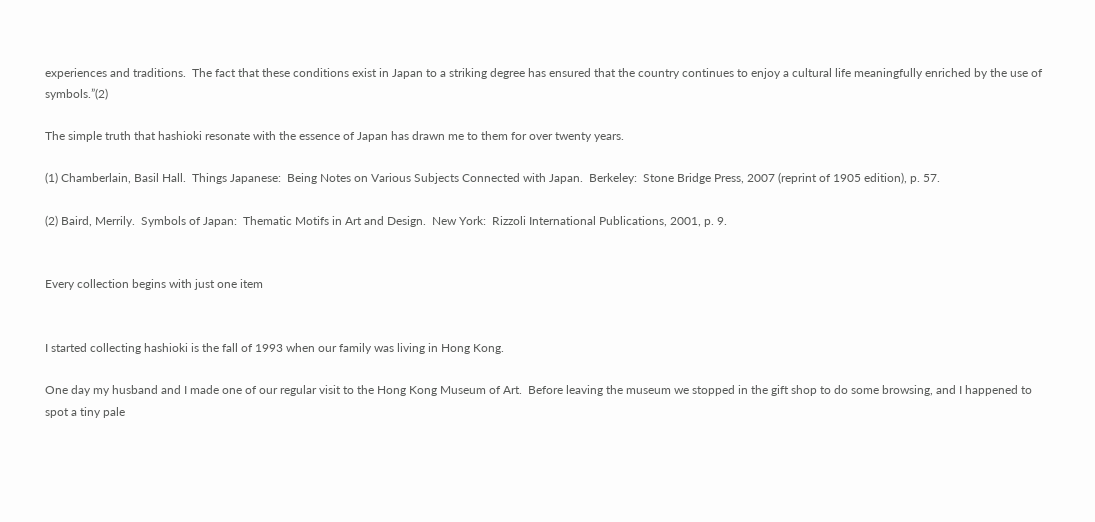experiences and traditions.  The fact that these conditions exist in Japan to a striking degree has ensured that the country continues to enjoy a cultural life meaningfully enriched by the use of symbols.”(2)

The simple truth that hashioki resonate with the essence of Japan has drawn me to them for over twenty years.

(1) Chamberlain, Basil Hall.  Things Japanese:  Being Notes on Various Subjects Connected with Japan.  Berkeley:  Stone Bridge Press, 2007 (reprint of 1905 edition), p. 57.

(2) Baird, Merrily.  Symbols of Japan:  Thematic Motifs in Art and Design.  New York:  Rizzoli International Publications, 2001, p. 9.


Every collection begins with just one item


I started collecting hashioki is the fall of 1993 when our family was living in Hong Kong.

One day my husband and I made one of our regular visit to the Hong Kong Museum of Art.  Before leaving the museum we stopped in the gift shop to do some browsing, and I happened to spot a tiny pale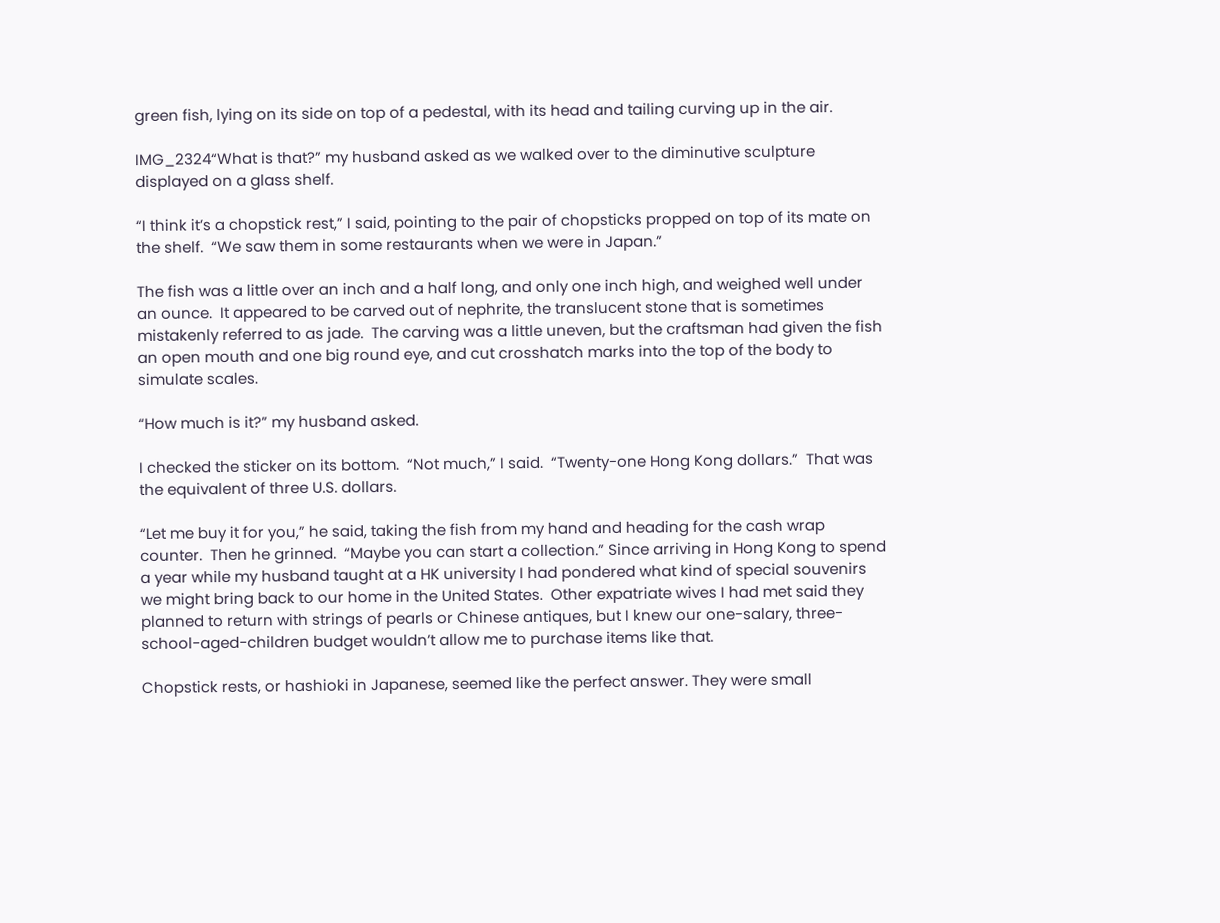green fish, lying on its side on top of a pedestal, with its head and tailing curving up in the air.

IMG_2324“What is that?” my husband asked as we walked over to the diminutive sculpture displayed on a glass shelf.

“I think it’s a chopstick rest,” I said, pointing to the pair of chopsticks propped on top of its mate on the shelf.  “We saw them in some restaurants when we were in Japan.”

The fish was a little over an inch and a half long, and only one inch high, and weighed well under an ounce.  It appeared to be carved out of nephrite, the translucent stone that is sometimes mistakenly referred to as jade.  The carving was a little uneven, but the craftsman had given the fish an open mouth and one big round eye, and cut crosshatch marks into the top of the body to simulate scales.

“How much is it?” my husband asked.

I checked the sticker on its bottom.  “Not much,” I said.  “Twenty-one Hong Kong dollars.”  That was the equivalent of three U.S. dollars.

“Let me buy it for you,” he said, taking the fish from my hand and heading for the cash wrap counter.  Then he grinned.  “Maybe you can start a collection.” Since arriving in Hong Kong to spend a year while my husband taught at a HK university I had pondered what kind of special souvenirs we might bring back to our home in the United States.  Other expatriate wives I had met said they planned to return with strings of pearls or Chinese antiques, but I knew our one-salary, three-school-aged-children budget wouldn’t allow me to purchase items like that.

Chopstick rests, or hashioki in Japanese, seemed like the perfect answer. They were small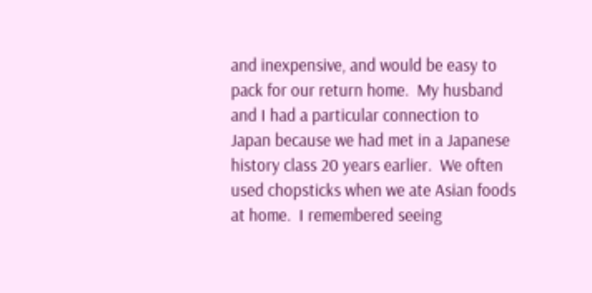and inexpensive, and would be easy to pack for our return home.  My husband and I had a particular connection to Japan because we had met in a Japanese history class 20 years earlier.  We often used chopsticks when we ate Asian foods at home.  I remembered seeing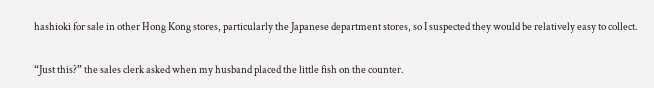hashioki for sale in other Hong Kong stores, particularly the Japanese department stores, so I suspected they would be relatively easy to collect.

“Just this?” the sales clerk asked when my husband placed the little fish on the counter.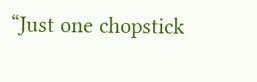“Just one chopstick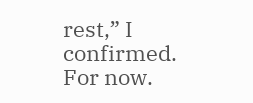rest,” I confirmed.  For now.